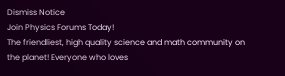Dismiss Notice
Join Physics Forums Today!
The friendliest, high quality science and math community on the planet! Everyone who loves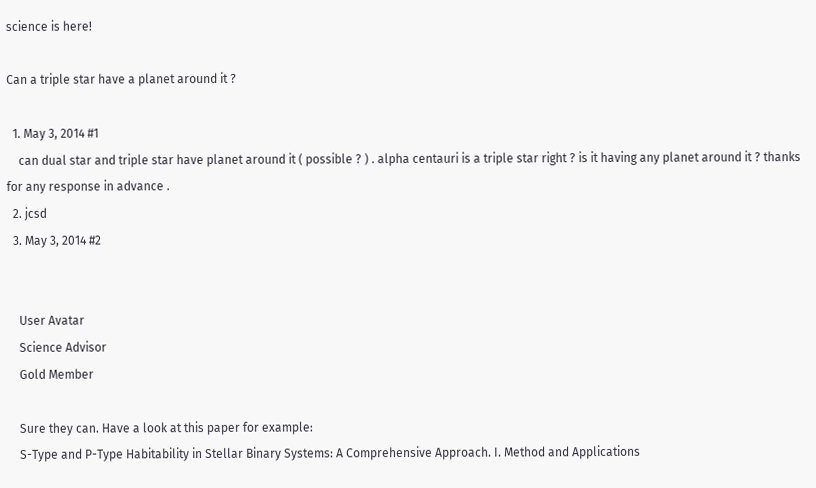science is here!

Can a triple star have a planet around it ?

  1. May 3, 2014 #1
    can dual star and triple star have planet around it ( possible ? ) . alpha centauri is a triple star right ? is it having any planet around it ? thanks for any response in advance .
  2. jcsd
  3. May 3, 2014 #2


    User Avatar
    Science Advisor
    Gold Member

    Sure they can. Have a look at this paper for example:
    S-Type and P-Type Habitability in Stellar Binary Systems: A Comprehensive Approach. I. Method and Applications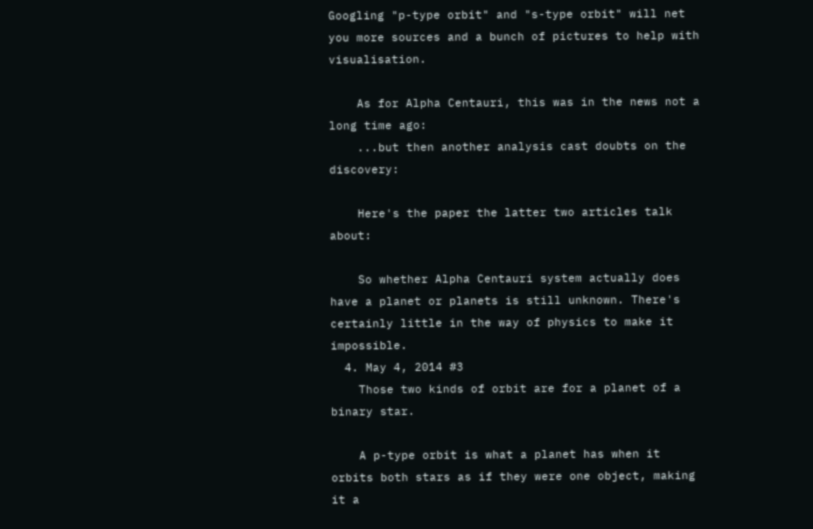Googling "p-type orbit" and "s-type orbit" will net you more sources and a bunch of pictures to help with visualisation.

    As for Alpha Centauri, this was in the news not a long time ago:
    ...but then another analysis cast doubts on the discovery:

    Here's the paper the latter two articles talk about:

    So whether Alpha Centauri system actually does have a planet or planets is still unknown. There's certainly little in the way of physics to make it impossible.
  4. May 4, 2014 #3
    Those two kinds of orbit are for a planet of a binary star.

    A p-type orbit is what a planet has when it orbits both stars as if they were one object, making it a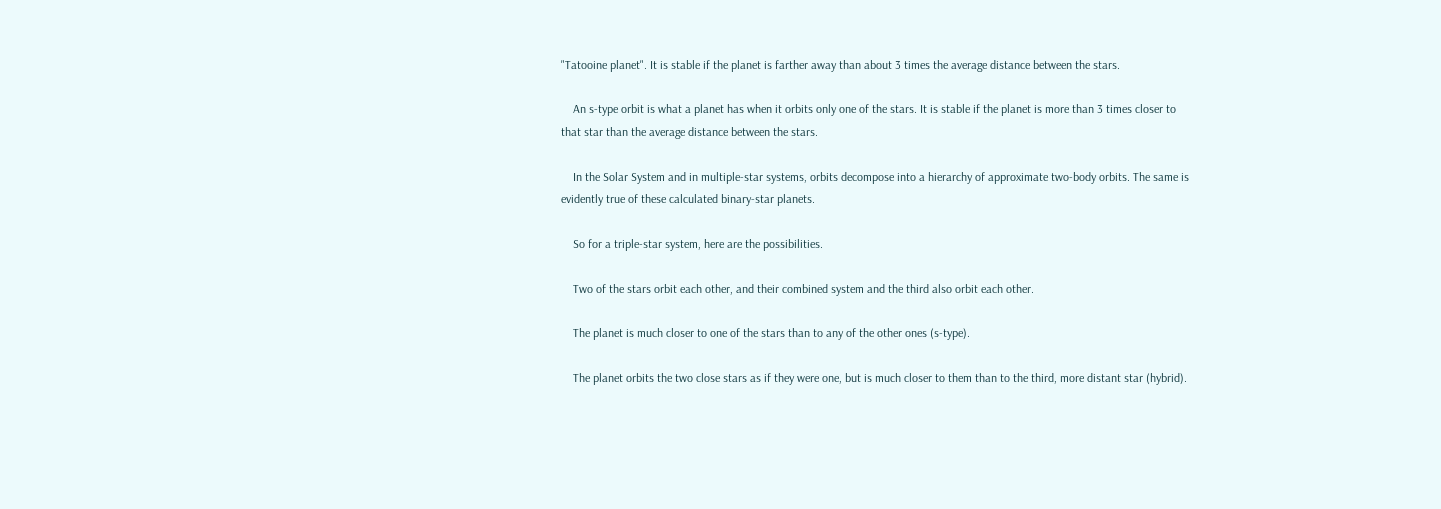"Tatooine planet". It is stable if the planet is farther away than about 3 times the average distance between the stars.

    An s-type orbit is what a planet has when it orbits only one of the stars. It is stable if the planet is more than 3 times closer to that star than the average distance between the stars.

    In the Solar System and in multiple-star systems, orbits decompose into a hierarchy of approximate two-body orbits. The same is evidently true of these calculated binary-star planets.

    So for a triple-star system, here are the possibilities.

    Two of the stars orbit each other, and their combined system and the third also orbit each other.

    The planet is much closer to one of the stars than to any of the other ones (s-type).

    The planet orbits the two close stars as if they were one, but is much closer to them than to the third, more distant star (hybrid).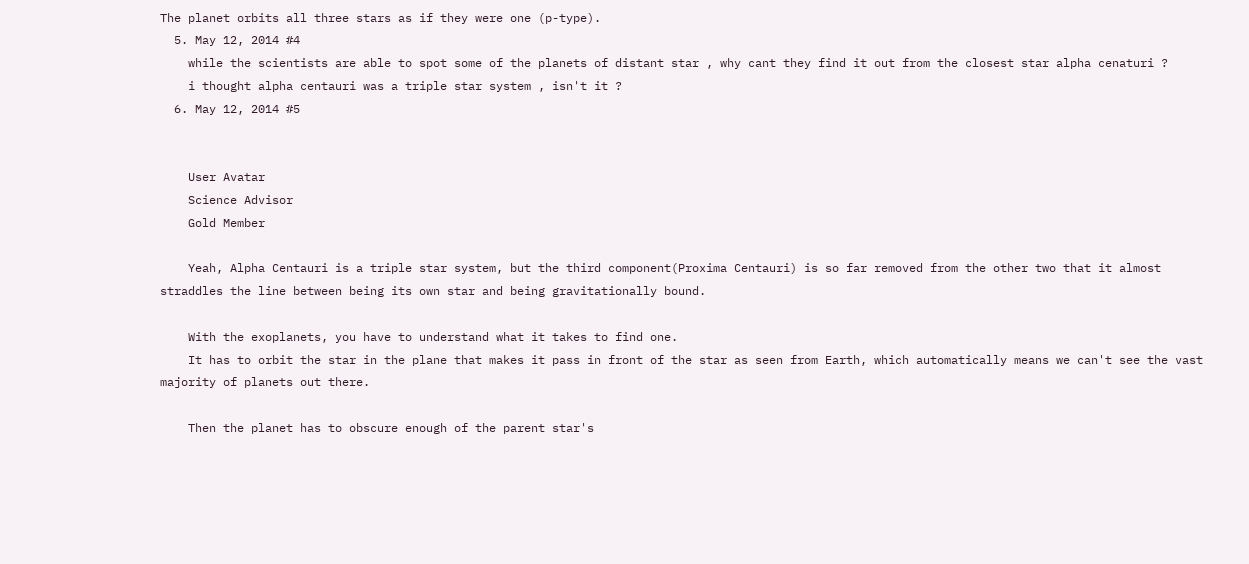The planet orbits all three stars as if they were one (p-type).
  5. May 12, 2014 #4
    while the scientists are able to spot some of the planets of distant star , why cant they find it out from the closest star alpha cenaturi ?
    i thought alpha centauri was a triple star system , isn't it ?
  6. May 12, 2014 #5


    User Avatar
    Science Advisor
    Gold Member

    Yeah, Alpha Centauri is a triple star system, but the third component(Proxima Centauri) is so far removed from the other two that it almost straddles the line between being its own star and being gravitationally bound.

    With the exoplanets, you have to understand what it takes to find one.
    It has to orbit the star in the plane that makes it pass in front of the star as seen from Earth, which automatically means we can't see the vast majority of planets out there.

    Then the planet has to obscure enough of the parent star's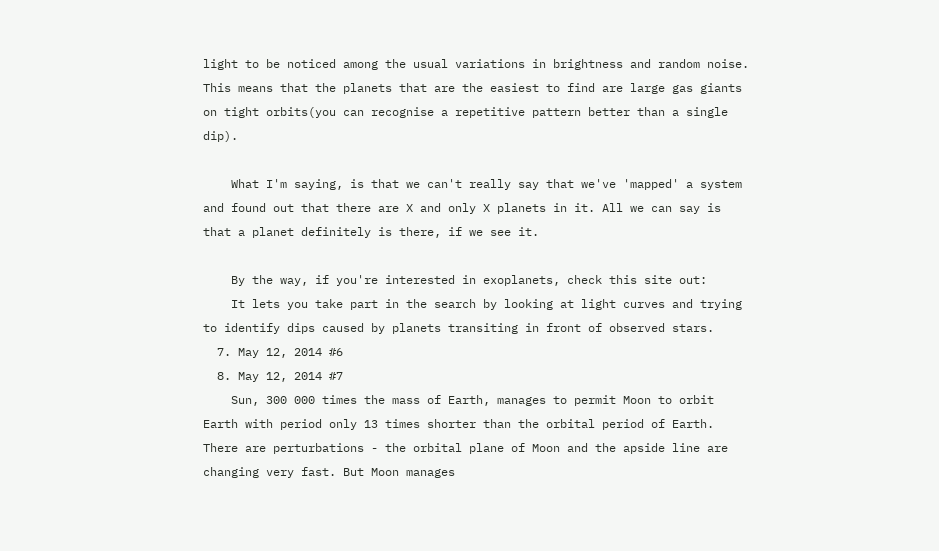light to be noticed among the usual variations in brightness and random noise. This means that the planets that are the easiest to find are large gas giants on tight orbits(you can recognise a repetitive pattern better than a single dip).

    What I'm saying, is that we can't really say that we've 'mapped' a system and found out that there are X and only X planets in it. All we can say is that a planet definitely is there, if we see it.

    By the way, if you're interested in exoplanets, check this site out:
    It lets you take part in the search by looking at light curves and trying to identify dips caused by planets transiting in front of observed stars.
  7. May 12, 2014 #6
  8. May 12, 2014 #7
    Sun, 300 000 times the mass of Earth, manages to permit Moon to orbit Earth with period only 13 times shorter than the orbital period of Earth. There are perturbations - the orbital plane of Moon and the apside line are changing very fast. But Moon manages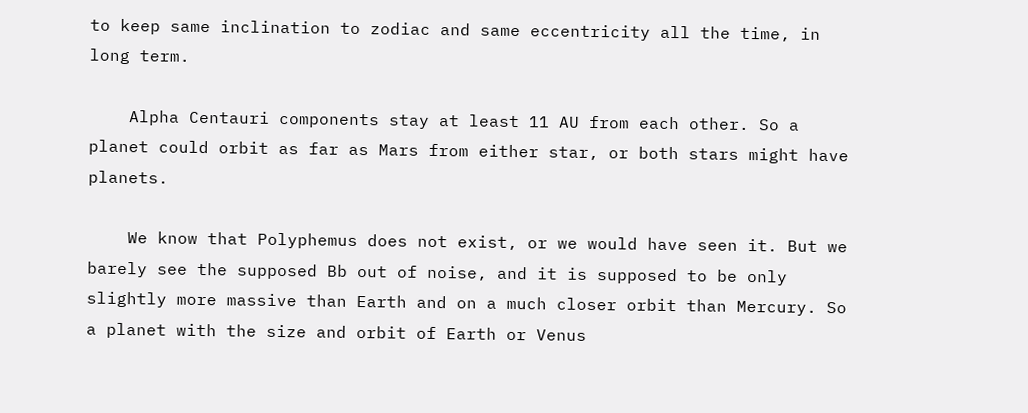to keep same inclination to zodiac and same eccentricity all the time, in long term.

    Alpha Centauri components stay at least 11 AU from each other. So a planet could orbit as far as Mars from either star, or both stars might have planets.

    We know that Polyphemus does not exist, or we would have seen it. But we barely see the supposed Bb out of noise, and it is supposed to be only slightly more massive than Earth and on a much closer orbit than Mercury. So a planet with the size and orbit of Earth or Venus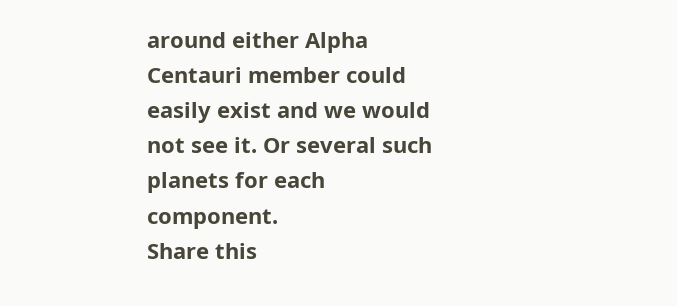around either Alpha Centauri member could easily exist and we would not see it. Or several such planets for each component.
Share this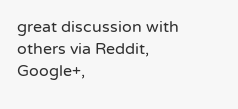great discussion with others via Reddit, Google+,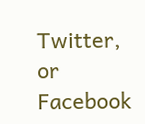Twitter, or Facebook